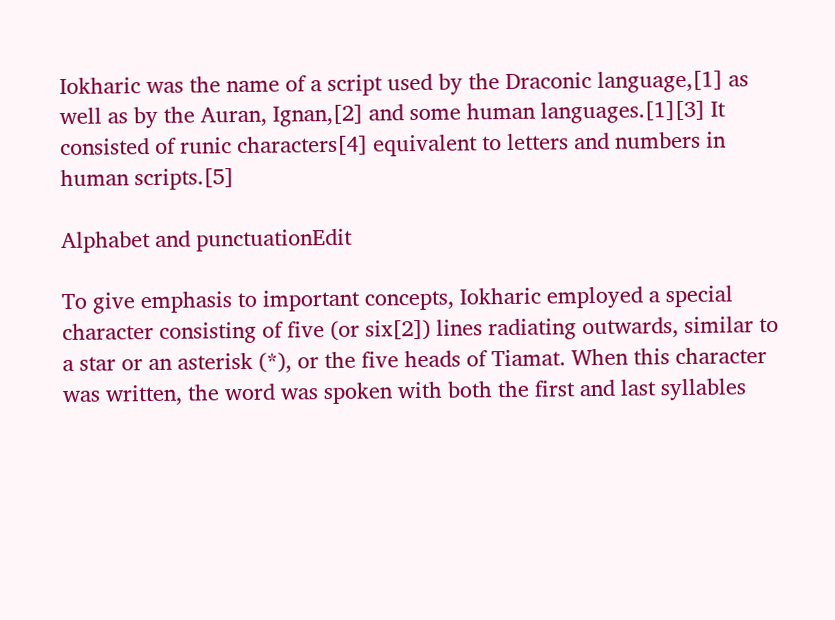Iokharic was the name of a script used by the Draconic language,[1] as well as by the Auran, Ignan,[2] and some human languages.[1][3] It consisted of runic characters[4] equivalent to letters and numbers in human scripts.[5]

Alphabet and punctuationEdit

To give emphasis to important concepts, Iokharic employed a special character consisting of five (or six[2]) lines radiating outwards, similar to a star or an asterisk (*), or the five heads of Tiamat. When this character was written, the word was spoken with both the first and last syllables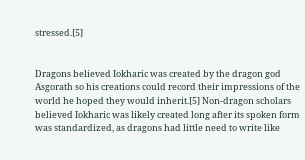stressed.[5]


Dragons believed Iokharic was created by the dragon god Asgorath so his creations could record their impressions of the world he hoped they would inherit.[5] Non-dragon scholars believed Iokharic was likely created long after its spoken form was standardized, as dragons had little need to write like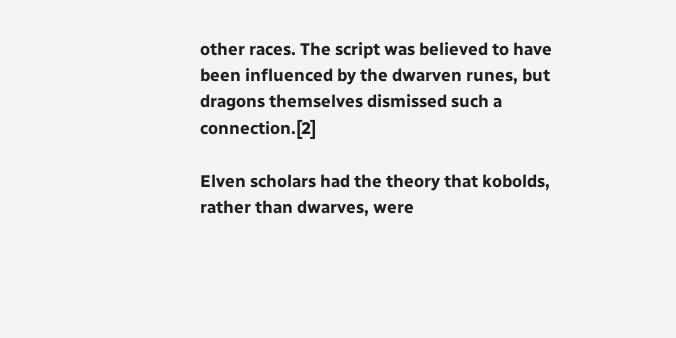other races. The script was believed to have been influenced by the dwarven runes, but dragons themselves dismissed such a connection.[2]

Elven scholars had the theory that kobolds, rather than dwarves, were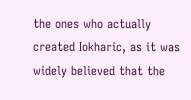the ones who actually created Iokharic, as it was widely believed that the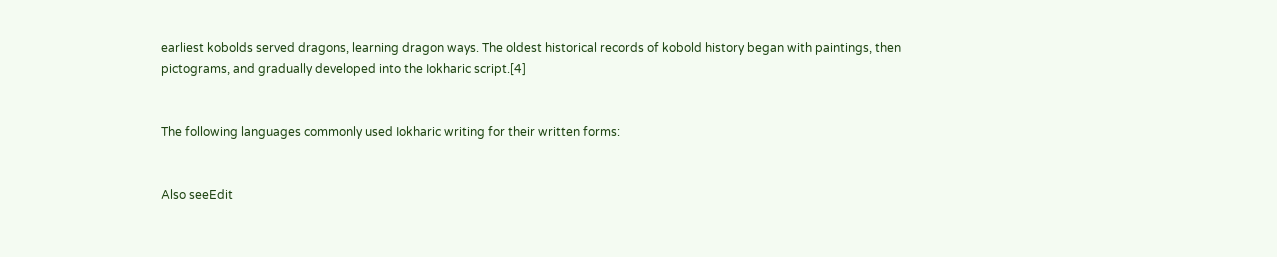earliest kobolds served dragons, learning dragon ways. The oldest historical records of kobold history began with paintings, then pictograms, and gradually developed into the Iokharic script.[4]


The following languages commonly used Iokharic writing for their written forms:


Also seeEdit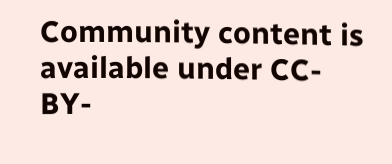Community content is available under CC-BY-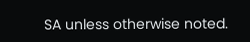SA unless otherwise noted.